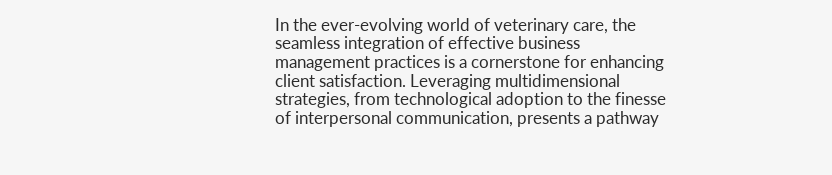In the ever-evolving world of veterinary care, the seamless integration of effective business management practices is a cornerstone for enhancing client satisfaction. Leveraging multidimensional strategies, from technological adoption to the finesse of interpersonal communication, presents a pathway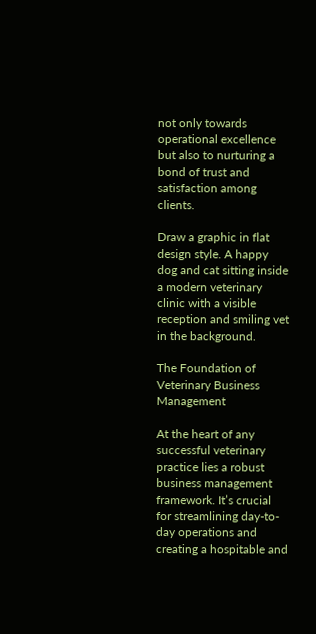not only towards operational excellence but also to nurturing a bond of trust and satisfaction among clients.

Draw a graphic in flat design style. A happy dog and cat sitting inside a modern veterinary clinic with a visible reception and smiling vet in the background.

The Foundation of Veterinary Business Management

At the heart of any successful veterinary practice lies a robust business management framework. It’s crucial for streamlining day-to-day operations and creating a hospitable and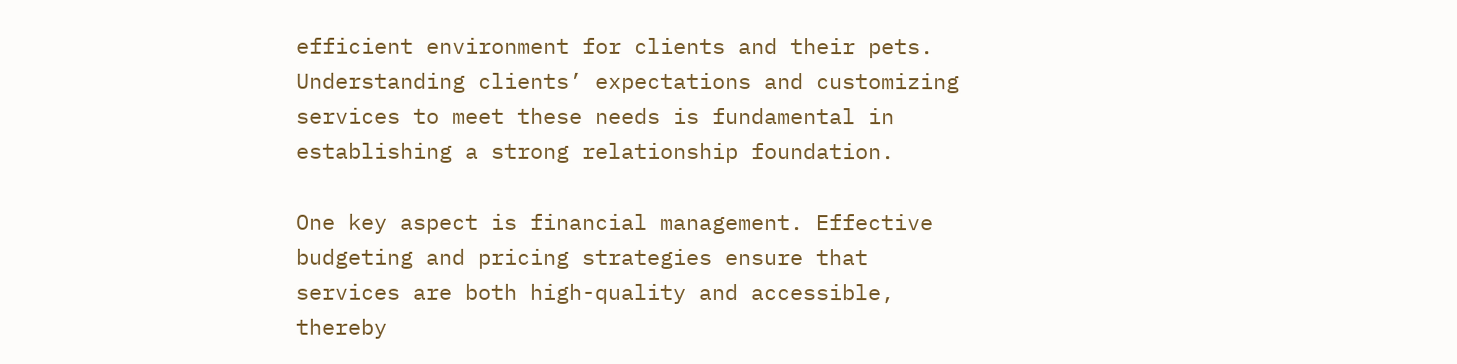efficient environment for clients and their pets. Understanding clients’ expectations and customizing services to meet these needs is fundamental in establishing a strong relationship foundation.

One key aspect is financial management. Effective budgeting and pricing strategies ensure that services are both high-quality and accessible, thereby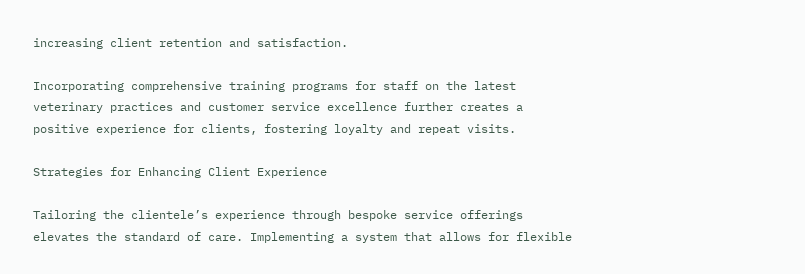increasing client retention and satisfaction.

Incorporating comprehensive training programs for staff on the latest veterinary practices and customer service excellence further creates a positive experience for clients, fostering loyalty and repeat visits.

Strategies for Enhancing Client Experience

Tailoring the clientele’s experience through bespoke service offerings elevates the standard of care. Implementing a system that allows for flexible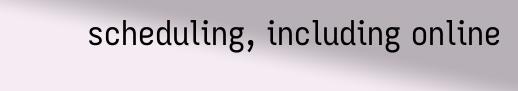scheduling, including online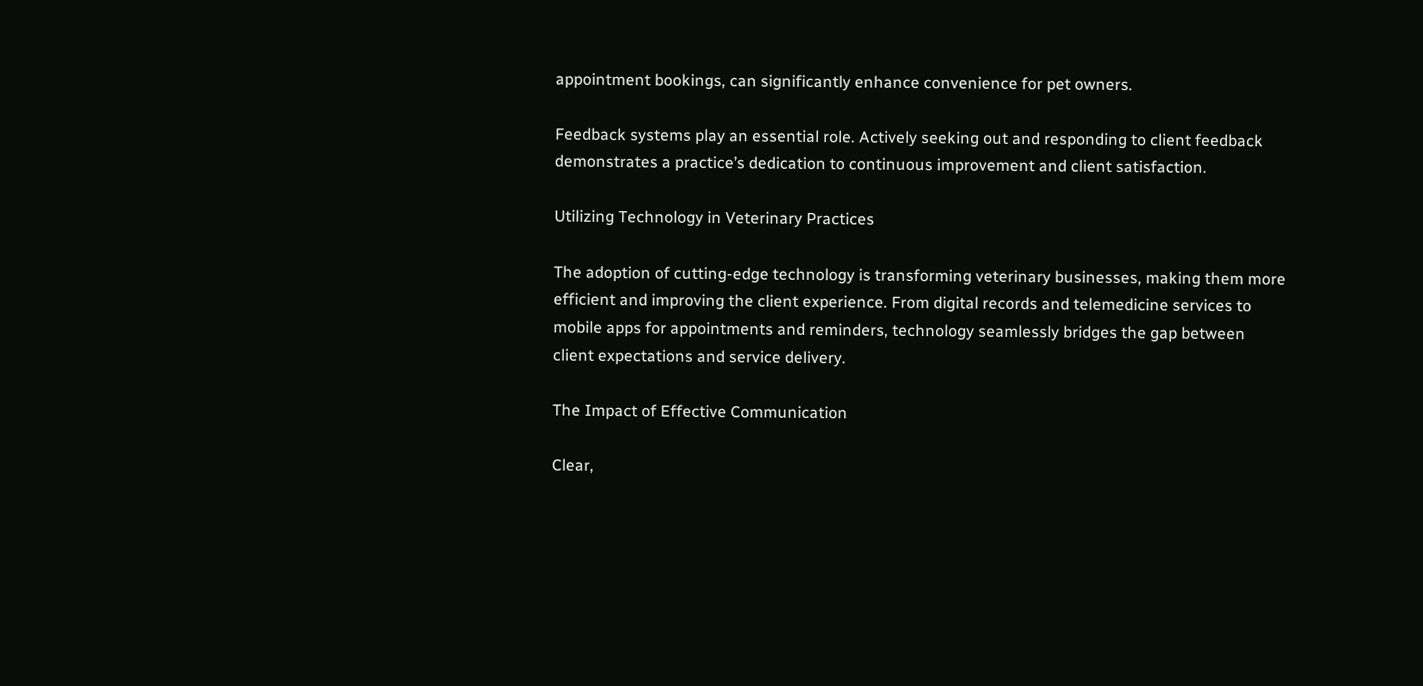appointment bookings, can significantly enhance convenience for pet owners.

Feedback systems play an essential role. Actively seeking out and responding to client feedback demonstrates a practice’s dedication to continuous improvement and client satisfaction.

Utilizing Technology in Veterinary Practices

The adoption of cutting-edge technology is transforming veterinary businesses, making them more efficient and improving the client experience. From digital records and telemedicine services to mobile apps for appointments and reminders, technology seamlessly bridges the gap between client expectations and service delivery.

The Impact of Effective Communication

Clear,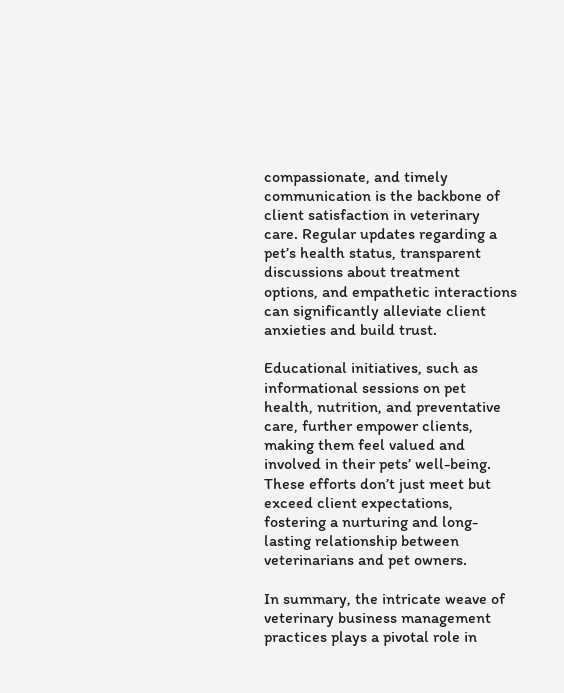compassionate, and timely communication is the backbone of client satisfaction in veterinary care. Regular updates regarding a pet’s health status, transparent discussions about treatment options, and empathetic interactions can significantly alleviate client anxieties and build trust.

Educational initiatives, such as informational sessions on pet health, nutrition, and preventative care, further empower clients, making them feel valued and involved in their pets’ well-being. These efforts don’t just meet but exceed client expectations, fostering a nurturing and long-lasting relationship between veterinarians and pet owners.

In summary, the intricate weave of veterinary business management practices plays a pivotal role in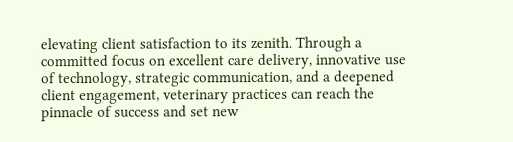elevating client satisfaction to its zenith. Through a committed focus on excellent care delivery, innovative use of technology, strategic communication, and a deepened client engagement, veterinary practices can reach the pinnacle of success and set new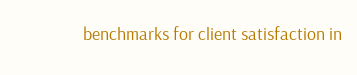benchmarks for client satisfaction in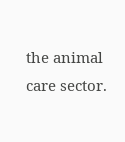the animal care sector.